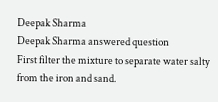Deepak Sharma
Deepak Sharma answered question
First filter the mixture to separate water salty from the iron and sand.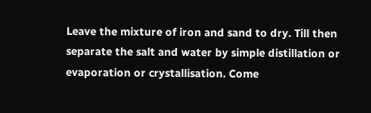Leave the mixture of iron and sand to dry. Till then separate the salt and water by simple distillation or evaporation or crystallisation. Come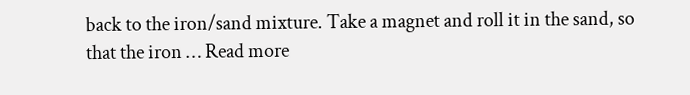back to the iron/sand mixture. Take a magnet and roll it in the sand, so that the iron … Read more